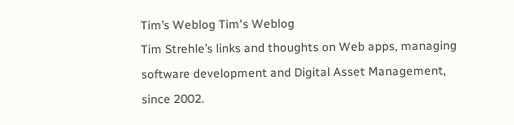Tim’s Weblog Tim's Weblog
Tim Strehle’s links and thoughts on Web apps, managing software development and Digital Asset Management, since 2002.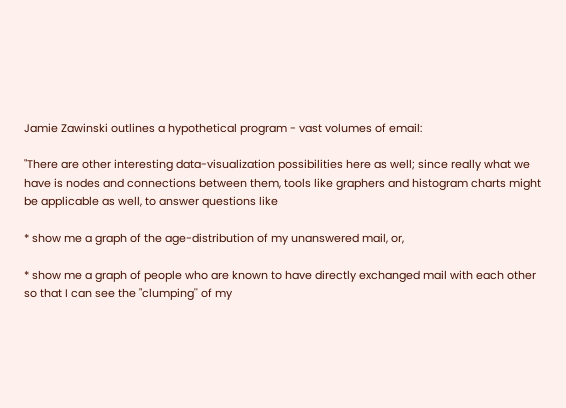Jamie Zawinski outlines a hypothetical program - vast volumes of email:

"There are other interesting data-visualization possibilities here as well; since really what we have is nodes and connections between them, tools like graphers and histogram charts might be applicable as well, to answer questions like

* show me a graph of the age-distribution of my unanswered mail, or,

* show me a graph of people who are known to have directly exchanged mail with each other so that I can see the "clumping'' of my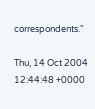correspondents."

Thu, 14 Oct 2004 12:44:48 +0000